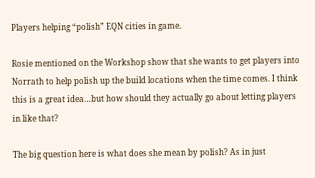Players helping “polish” EQN cities in game.

Rosie mentioned on the Workshop show that she wants to get players into Norrath to help polish up the build locations when the time comes. I think this is a great idea…but how should they actually go about letting players in like that?

The big question here is what does she mean by polish? As in just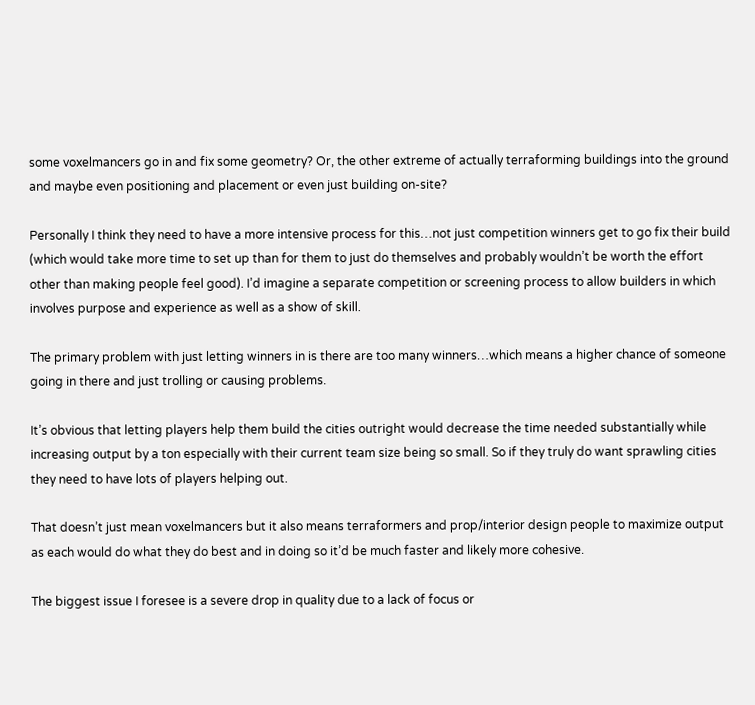some voxelmancers go in and fix some geometry? Or, the other extreme of actually terraforming buildings into the ground and maybe even positioning and placement or even just building on-site?

Personally I think they need to have a more intensive process for this…not just competition winners get to go fix their build (which would take more time to set up than for them to just do themselves and probably wouldn’t be worth the effort other than making people feel good). I’d imagine a separate competition or screening process to allow builders in which involves purpose and experience as well as a show of skill.

The primary problem with just letting winners in is there are too many winners…which means a higher chance of someone going in there and just trolling or causing problems.

It’s obvious that letting players help them build the cities outright would decrease the time needed substantially while increasing output by a ton especially with their current team size being so small. So if they truly do want sprawling cities they need to have lots of players helping out.

That doesn’t just mean voxelmancers but it also means terraformers and prop/interior design people to maximize output as each would do what they do best and in doing so it’d be much faster and likely more cohesive.

The biggest issue I foresee is a severe drop in quality due to a lack of focus or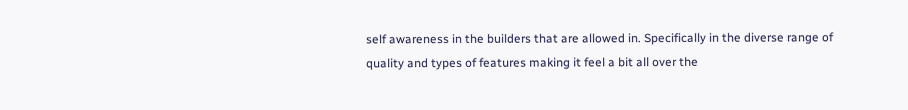self awareness in the builders that are allowed in. Specifically in the diverse range of quality and types of features making it feel a bit all over the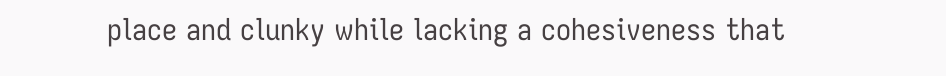place and clunky while lacking a cohesiveness that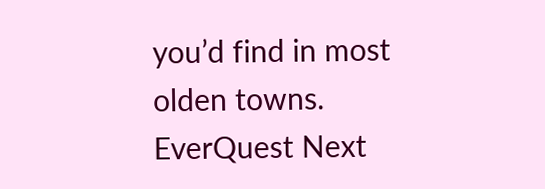you’d find in most olden towns.
EverQuest Next